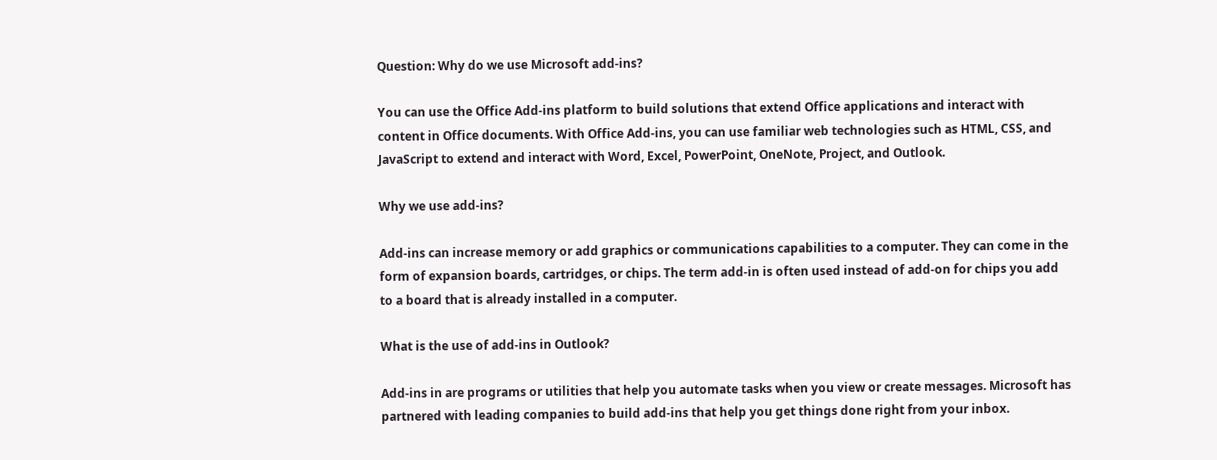Question: Why do we use Microsoft add-ins?

You can use the Office Add-ins platform to build solutions that extend Office applications and interact with content in Office documents. With Office Add-ins, you can use familiar web technologies such as HTML, CSS, and JavaScript to extend and interact with Word, Excel, PowerPoint, OneNote, Project, and Outlook.

Why we use add-ins?

Add-ins can increase memory or add graphics or communications capabilities to a computer. They can come in the form of expansion boards, cartridges, or chips. The term add-in is often used instead of add-on for chips you add to a board that is already installed in a computer.

What is the use of add-ins in Outlook?

Add-ins in are programs or utilities that help you automate tasks when you view or create messages. Microsoft has partnered with leading companies to build add-ins that help you get things done right from your inbox.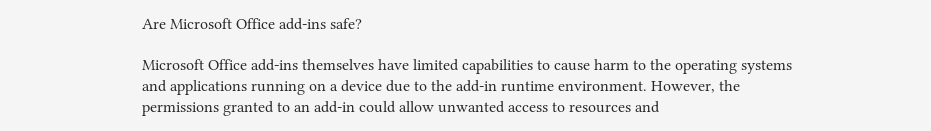Are Microsoft Office add-ins safe?

Microsoft Office add-ins themselves have limited capabilities to cause harm to the operating systems and applications running on a device due to the add-in runtime environment. However, the permissions granted to an add-in could allow unwanted access to resources and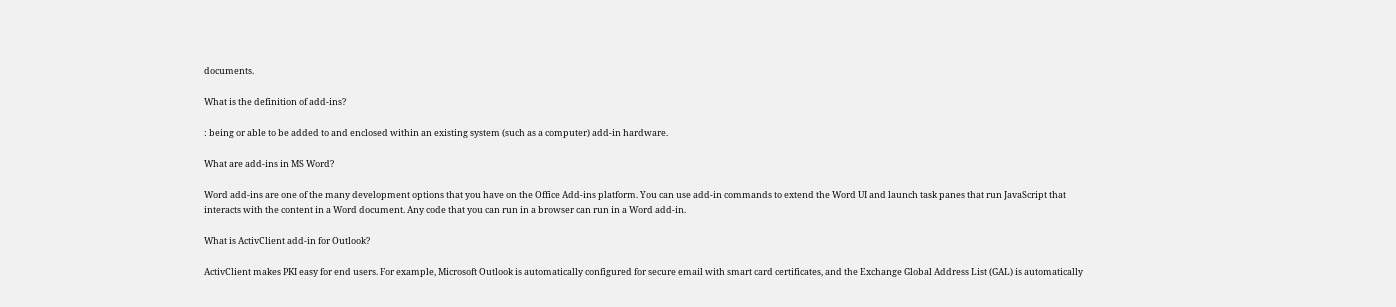documents.

What is the definition of add-ins?

: being or able to be added to and enclosed within an existing system (such as a computer) add-in hardware.

What are add-ins in MS Word?

Word add-ins are one of the many development options that you have on the Office Add-ins platform. You can use add-in commands to extend the Word UI and launch task panes that run JavaScript that interacts with the content in a Word document. Any code that you can run in a browser can run in a Word add-in.

What is ActivClient add-in for Outlook?

ActivClient makes PKI easy for end users. For example, Microsoft Outlook is automatically configured for secure email with smart card certificates, and the Exchange Global Address List (GAL) is automatically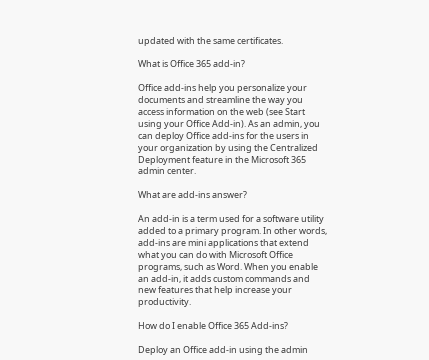updated with the same certificates.

What is Office 365 add-in?

Office add-ins help you personalize your documents and streamline the way you access information on the web (see Start using your Office Add-in). As an admin, you can deploy Office add-ins for the users in your organization by using the Centralized Deployment feature in the Microsoft 365 admin center.

What are add-ins answer?

An add-in is a term used for a software utility added to a primary program. In other words, add-ins are mini applications that extend what you can do with Microsoft Office programs, such as Word. When you enable an add-in, it adds custom commands and new features that help increase your productivity.

How do I enable Office 365 Add-ins?

Deploy an Office add-in using the admin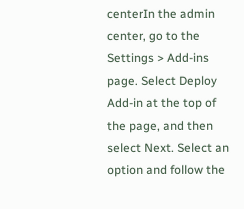centerIn the admin center, go to the Settings > Add-ins page. Select Deploy Add-in at the top of the page, and then select Next. Select an option and follow the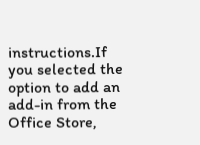instructions.If you selected the option to add an add-in from the Office Store,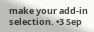make your add-in selection. •3 Sep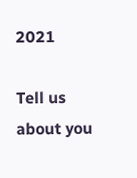2021

Tell us about you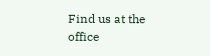Find us at the office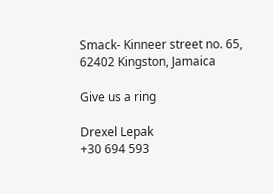Smack- Kinneer street no. 65, 62402 Kingston, Jamaica

Give us a ring

Drexel Lepak
+30 694 593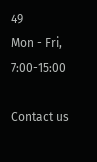49
Mon - Fri, 7:00-15:00

Contact us